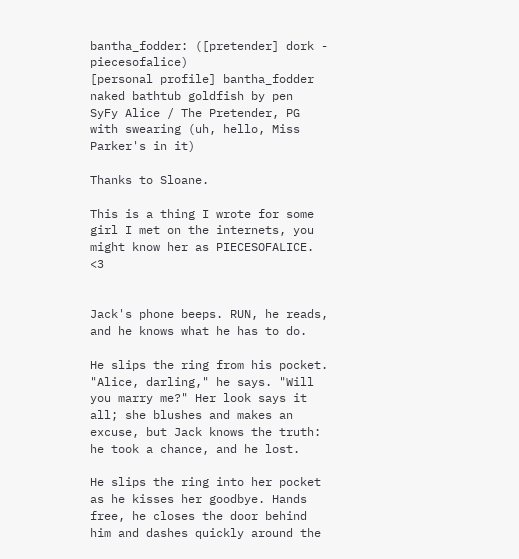bantha_fodder: ([pretender] dork - piecesofalice)
[personal profile] bantha_fodder
naked bathtub goldfish by pen
SyFy Alice / The Pretender, PG with swearing (uh, hello, Miss Parker's in it)

Thanks to Sloane.

This is a thing I wrote for some girl I met on the internets, you might know her as PIECESOFALICE. <3


Jack's phone beeps. RUN, he reads, and he knows what he has to do.

He slips the ring from his pocket. "Alice, darling," he says. "Will you marry me?" Her look says it all; she blushes and makes an excuse, but Jack knows the truth: he took a chance, and he lost.

He slips the ring into her pocket as he kisses her goodbye. Hands free, he closes the door behind him and dashes quickly around the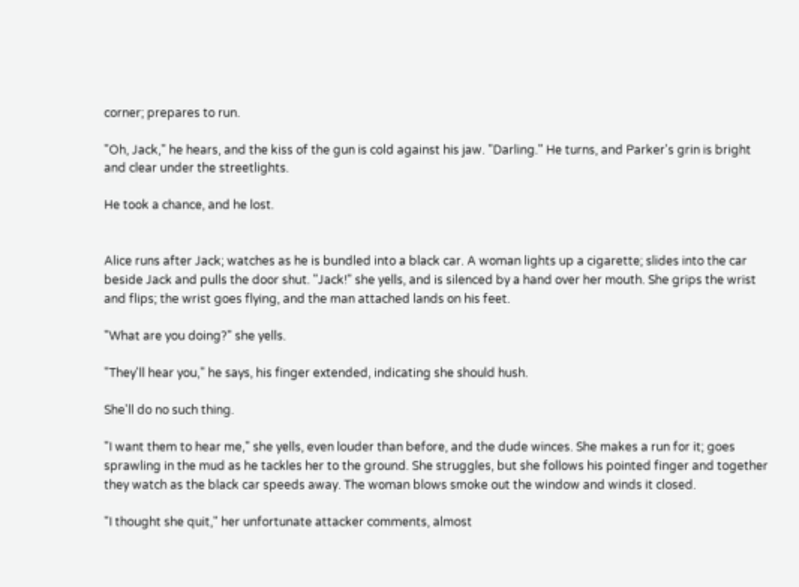corner; prepares to run.

"Oh, Jack," he hears, and the kiss of the gun is cold against his jaw. "Darling." He turns, and Parker's grin is bright and clear under the streetlights.

He took a chance, and he lost.


Alice runs after Jack; watches as he is bundled into a black car. A woman lights up a cigarette; slides into the car beside Jack and pulls the door shut. "Jack!" she yells, and is silenced by a hand over her mouth. She grips the wrist and flips; the wrist goes flying, and the man attached lands on his feet.

"What are you doing?" she yells.

"They'll hear you," he says, his finger extended, indicating she should hush.

She'll do no such thing.

"I want them to hear me," she yells, even louder than before, and the dude winces. She makes a run for it; goes sprawling in the mud as he tackles her to the ground. She struggles, but she follows his pointed finger and together they watch as the black car speeds away. The woman blows smoke out the window and winds it closed.

"I thought she quit," her unfortunate attacker comments, almost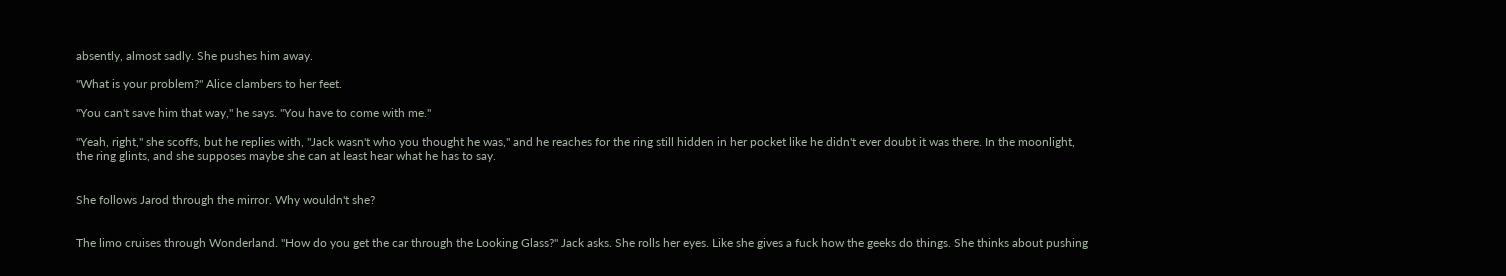absently, almost sadly. She pushes him away.

"What is your problem?" Alice clambers to her feet.

"You can't save him that way," he says. "You have to come with me."

"Yeah, right," she scoffs, but he replies with, "Jack wasn't who you thought he was," and he reaches for the ring still hidden in her pocket like he didn't ever doubt it was there. In the moonlight, the ring glints, and she supposes maybe she can at least hear what he has to say.


She follows Jarod through the mirror. Why wouldn't she?


The limo cruises through Wonderland. "How do you get the car through the Looking Glass?" Jack asks. She rolls her eyes. Like she gives a fuck how the geeks do things. She thinks about pushing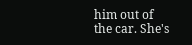him out of the car. She's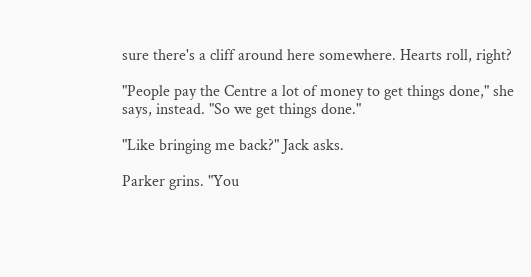sure there's a cliff around here somewhere. Hearts roll, right?

"People pay the Centre a lot of money to get things done," she says, instead. "So we get things done."

"Like bringing me back?" Jack asks.

Parker grins. "You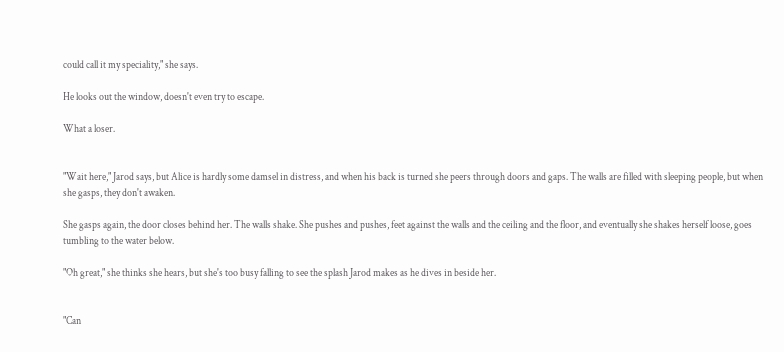could call it my speciality," she says.

He looks out the window, doesn't even try to escape.

What a loser.


"Wait here," Jarod says, but Alice is hardly some damsel in distress, and when his back is turned she peers through doors and gaps. The walls are filled with sleeping people, but when she gasps, they don't awaken.

She gasps again, the door closes behind her. The walls shake. She pushes and pushes, feet against the walls and the ceiling and the floor, and eventually she shakes herself loose, goes tumbling to the water below.

"Oh great," she thinks she hears, but she's too busy falling to see the splash Jarod makes as he dives in beside her.


"Can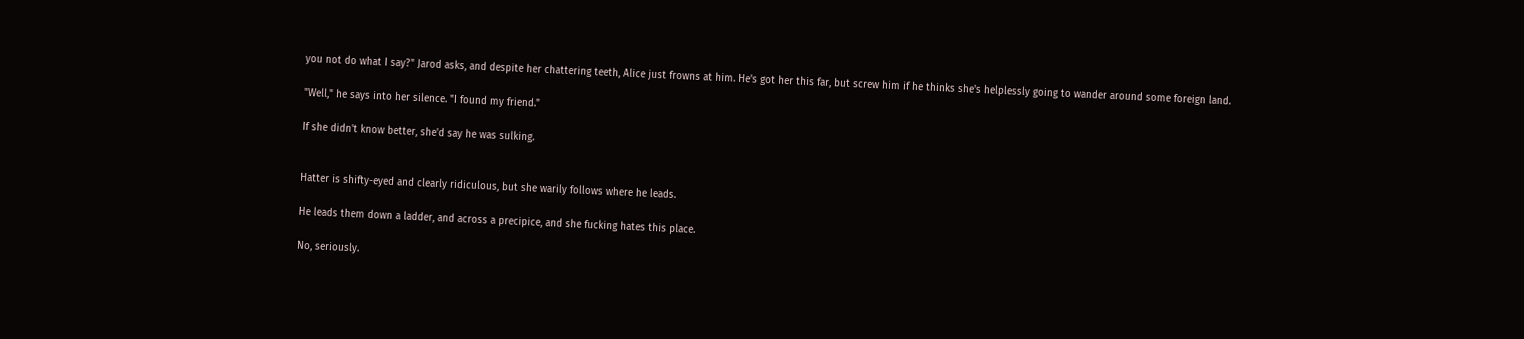you not do what I say?" Jarod asks, and despite her chattering teeth, Alice just frowns at him. He's got her this far, but screw him if he thinks she's helplessly going to wander around some foreign land.

"Well," he says into her silence. "I found my friend."

If she didn't know better, she'd say he was sulking.


Hatter is shifty-eyed and clearly ridiculous, but she warily follows where he leads.

He leads them down a ladder, and across a precipice, and she fucking hates this place.

No, seriously.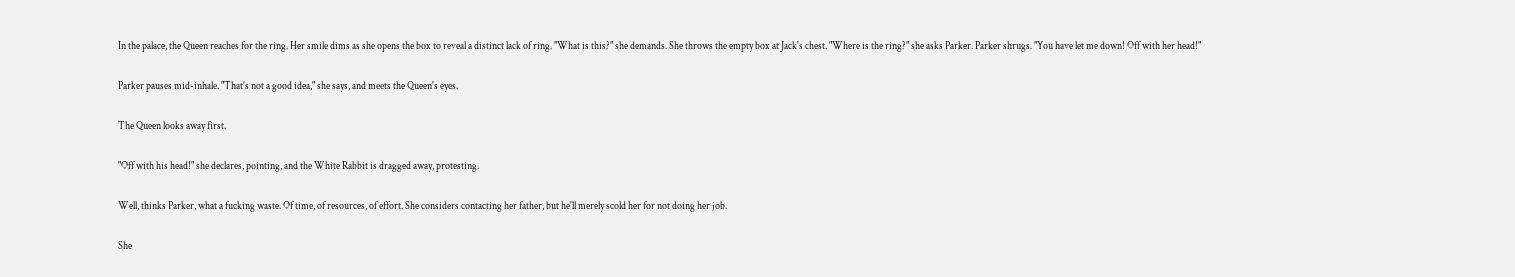In the palace, the Queen reaches for the ring. Her smile dims as she opens the box to reveal a distinct lack of ring. "What is this?" she demands. She throws the empty box at Jack's chest. "Where is the ring?" she asks Parker. Parker shrugs. "You have let me down! Off with her head!"

Parker pauses mid-inhale. "That's not a good idea," she says, and meets the Queen's eyes.

The Queen looks away first.

"Off with his head!" she declares, pointing, and the White Rabbit is dragged away, protesting.

Well, thinks Parker, what a fucking waste. Of time, of resources, of effort. She considers contacting her father, but he'll merely scold her for not doing her job.

She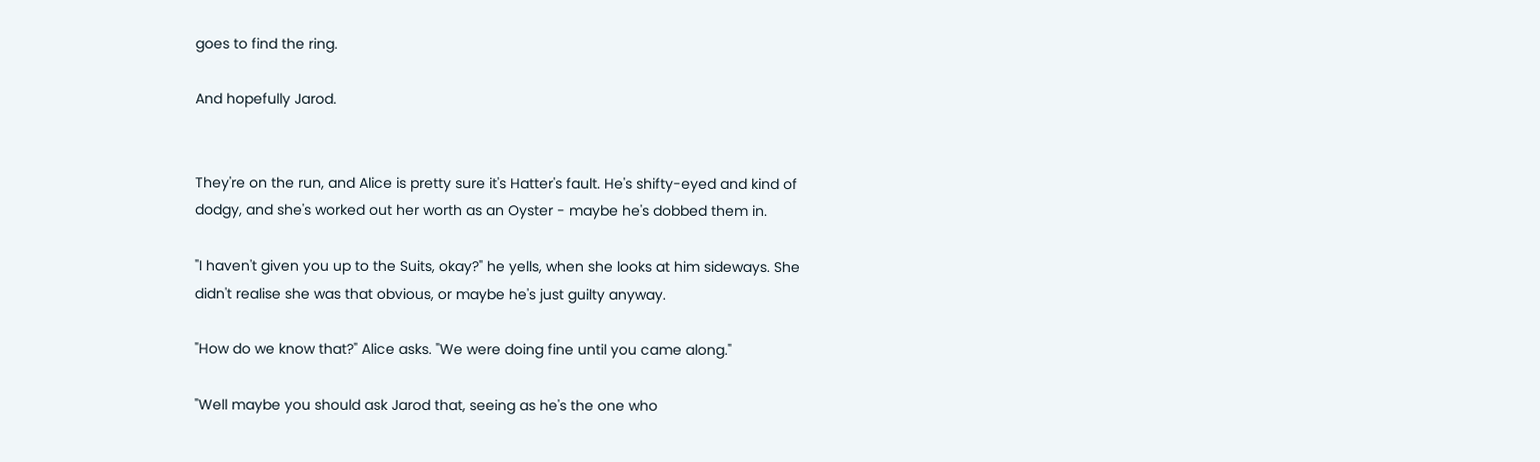goes to find the ring.

And hopefully Jarod.


They're on the run, and Alice is pretty sure it's Hatter's fault. He's shifty-eyed and kind of dodgy, and she's worked out her worth as an Oyster - maybe he's dobbed them in.

"I haven't given you up to the Suits, okay?" he yells, when she looks at him sideways. She didn't realise she was that obvious, or maybe he's just guilty anyway.

"How do we know that?" Alice asks. "We were doing fine until you came along."

"Well maybe you should ask Jarod that, seeing as he's the one who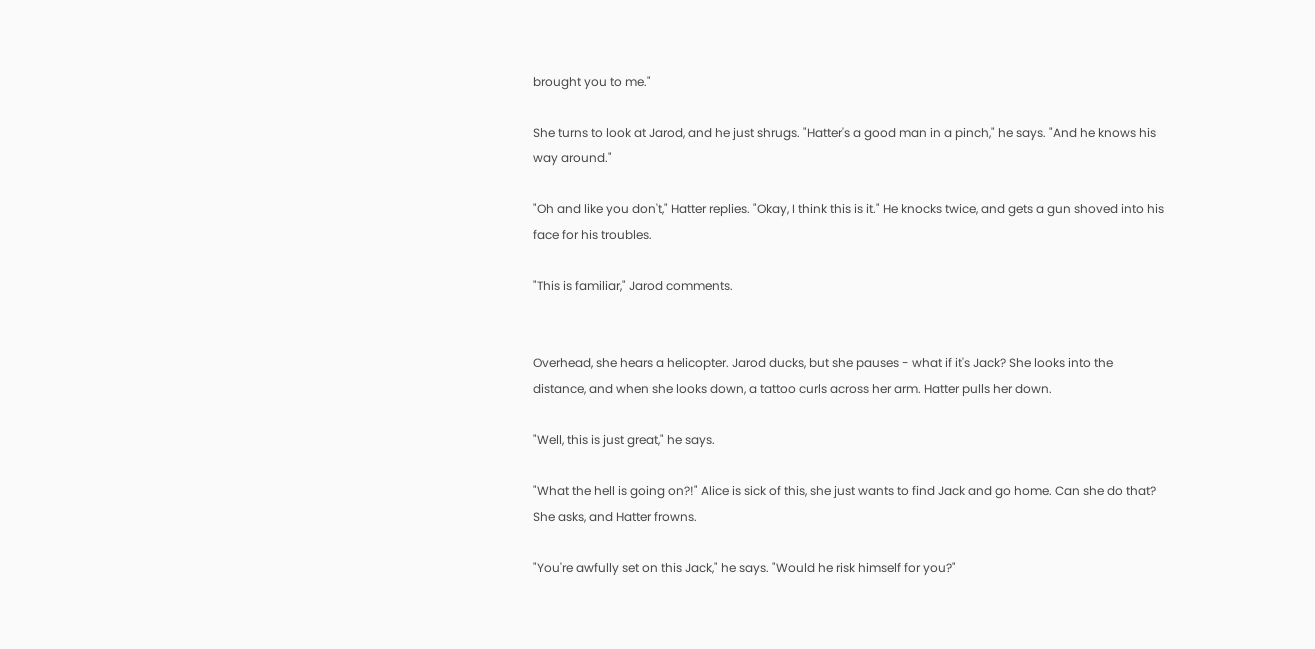brought you to me."

She turns to look at Jarod, and he just shrugs. "Hatter's a good man in a pinch," he says. "And he knows his way around."

"Oh and like you don't," Hatter replies. "Okay, I think this is it." He knocks twice, and gets a gun shoved into his face for his troubles.

"This is familiar," Jarod comments.


Overhead, she hears a helicopter. Jarod ducks, but she pauses - what if it's Jack? She looks into the distance, and when she looks down, a tattoo curls across her arm. Hatter pulls her down.

"Well, this is just great," he says.

"What the hell is going on?!" Alice is sick of this, she just wants to find Jack and go home. Can she do that? She asks, and Hatter frowns.

"You're awfully set on this Jack," he says. "Would he risk himself for you?"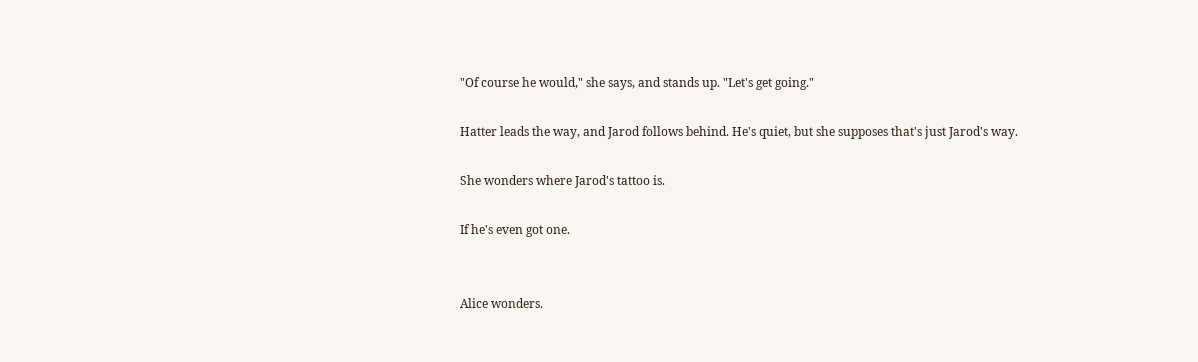"Of course he would," she says, and stands up. "Let's get going."

Hatter leads the way, and Jarod follows behind. He's quiet, but she supposes that's just Jarod's way.

She wonders where Jarod's tattoo is.

If he's even got one.


Alice wonders.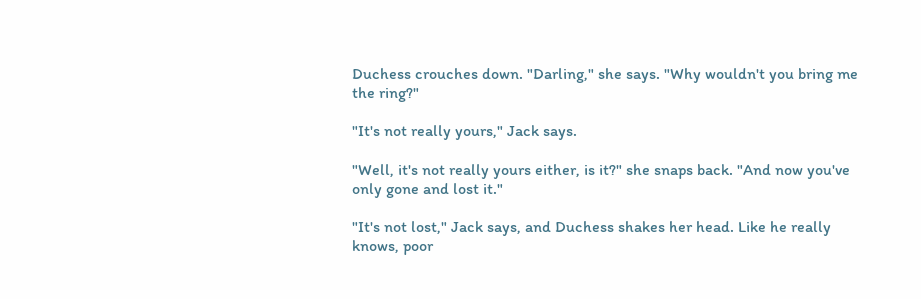Duchess crouches down. "Darling," she says. "Why wouldn't you bring me the ring?"

"It's not really yours," Jack says.

"Well, it's not really yours either, is it?" she snaps back. "And now you've only gone and lost it."

"It's not lost," Jack says, and Duchess shakes her head. Like he really knows, poor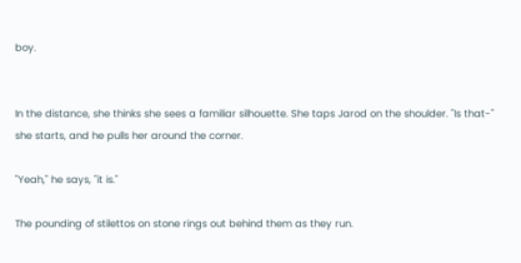boy.


In the distance, she thinks she sees a familiar silhouette. She taps Jarod on the shoulder. "Is that-" she starts, and he pulls her around the corner.

"Yeah," he says, "it is."

The pounding of stilettos on stone rings out behind them as they run.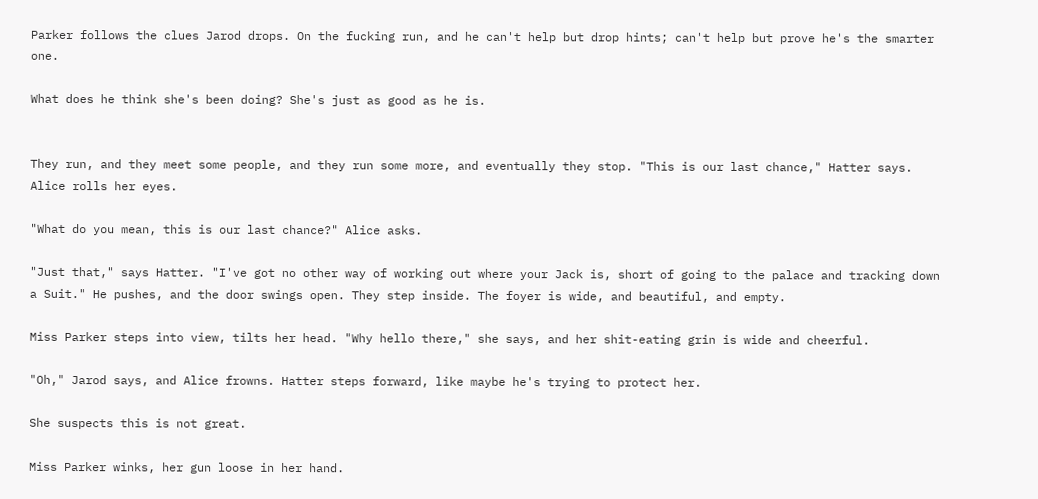Parker follows the clues Jarod drops. On the fucking run, and he can't help but drop hints; can't help but prove he's the smarter one.

What does he think she's been doing? She's just as good as he is.


They run, and they meet some people, and they run some more, and eventually they stop. "This is our last chance," Hatter says. Alice rolls her eyes.

"What do you mean, this is our last chance?" Alice asks.

"Just that," says Hatter. "I've got no other way of working out where your Jack is, short of going to the palace and tracking down a Suit." He pushes, and the door swings open. They step inside. The foyer is wide, and beautiful, and empty.

Miss Parker steps into view, tilts her head. "Why hello there," she says, and her shit-eating grin is wide and cheerful.

"Oh," Jarod says, and Alice frowns. Hatter steps forward, like maybe he's trying to protect her.

She suspects this is not great.

Miss Parker winks, her gun loose in her hand.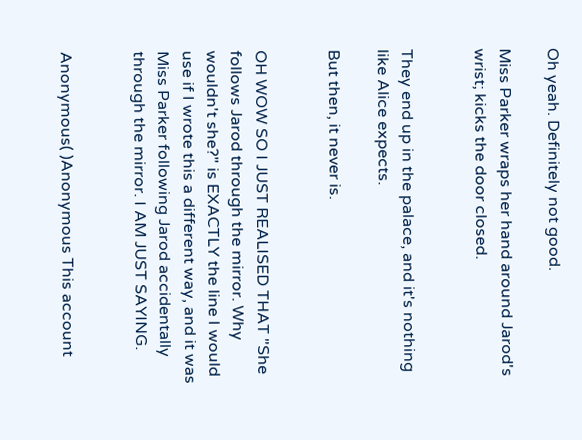Oh yeah. Definitely not good.

Miss Parker wraps her hand around Jarod's wrist; kicks the door closed.


They end up in the palace, and it's nothing like Alice expects.

But then, it never is.


OH WOW SO I JUST REALISED THAT "She follows Jarod through the mirror. Why wouldn't she?" is EXACTLY the line I would use if I wrote this a different way, and it was Miss Parker following Jarod accidentally through the mirror. I AM JUST SAYING.


Anonymous( )Anonymous This account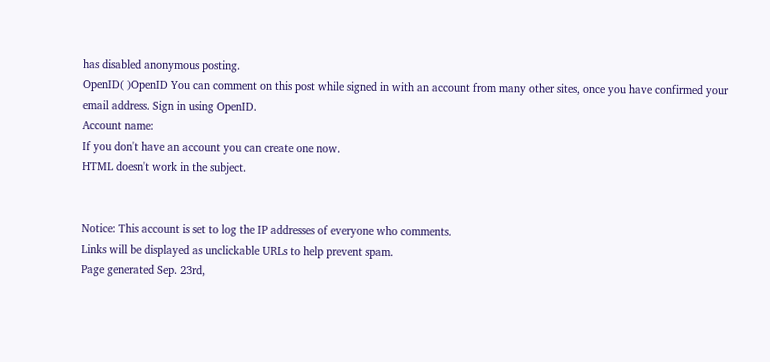has disabled anonymous posting.
OpenID( )OpenID You can comment on this post while signed in with an account from many other sites, once you have confirmed your email address. Sign in using OpenID.
Account name:
If you don't have an account you can create one now.
HTML doesn't work in the subject.


Notice: This account is set to log the IP addresses of everyone who comments.
Links will be displayed as unclickable URLs to help prevent spam.
Page generated Sep. 23rd,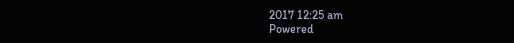2017 12:25 am
Powered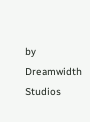by Dreamwidth Studios